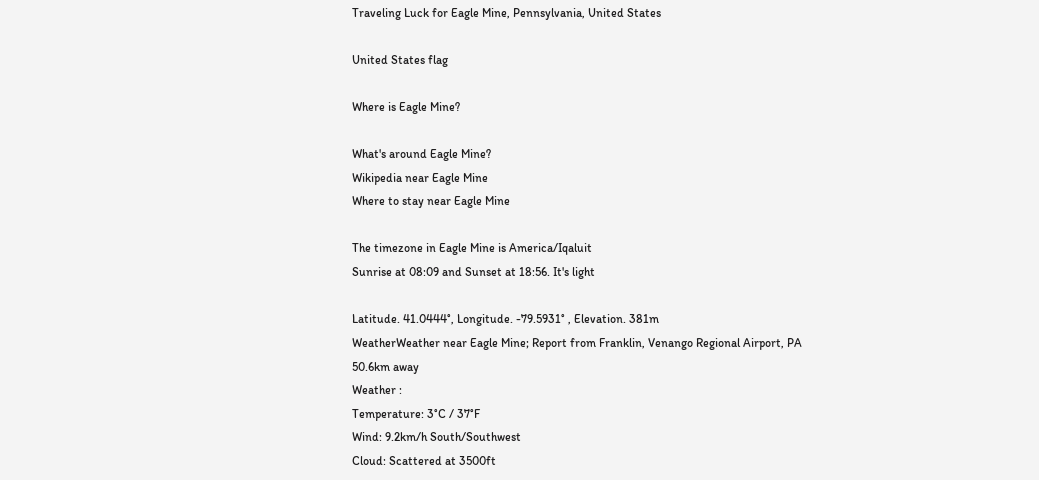Traveling Luck for Eagle Mine, Pennsylvania, United States

United States flag

Where is Eagle Mine?

What's around Eagle Mine?
Wikipedia near Eagle Mine
Where to stay near Eagle Mine

The timezone in Eagle Mine is America/Iqaluit
Sunrise at 08:09 and Sunset at 18:56. It's light

Latitude. 41.0444°, Longitude. -79.5931° , Elevation. 381m
WeatherWeather near Eagle Mine; Report from Franklin, Venango Regional Airport, PA 50.6km away
Weather :
Temperature: 3°C / 37°F
Wind: 9.2km/h South/Southwest
Cloud: Scattered at 3500ft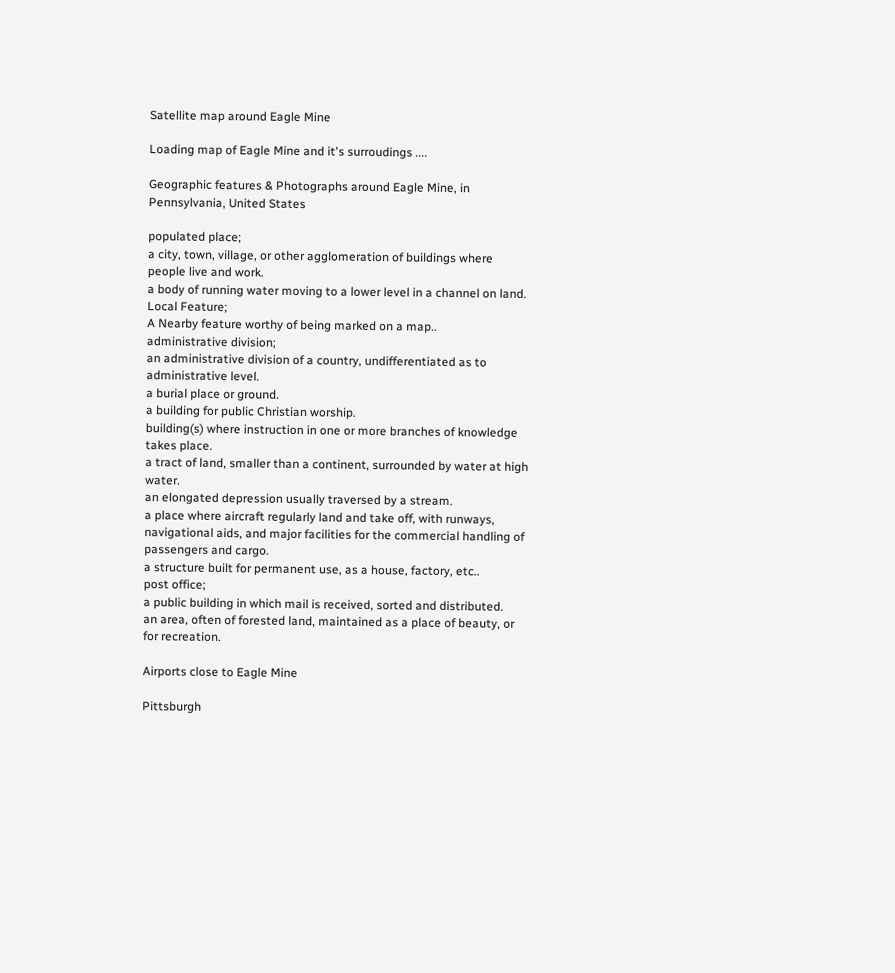Satellite map around Eagle Mine

Loading map of Eagle Mine and it's surroudings ....

Geographic features & Photographs around Eagle Mine, in Pennsylvania, United States

populated place;
a city, town, village, or other agglomeration of buildings where people live and work.
a body of running water moving to a lower level in a channel on land.
Local Feature;
A Nearby feature worthy of being marked on a map..
administrative division;
an administrative division of a country, undifferentiated as to administrative level.
a burial place or ground.
a building for public Christian worship.
building(s) where instruction in one or more branches of knowledge takes place.
a tract of land, smaller than a continent, surrounded by water at high water.
an elongated depression usually traversed by a stream.
a place where aircraft regularly land and take off, with runways, navigational aids, and major facilities for the commercial handling of passengers and cargo.
a structure built for permanent use, as a house, factory, etc..
post office;
a public building in which mail is received, sorted and distributed.
an area, often of forested land, maintained as a place of beauty, or for recreation.

Airports close to Eagle Mine

Pittsburgh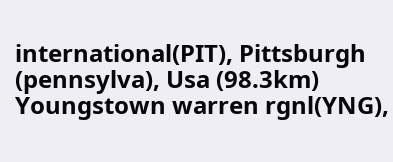international(PIT), Pittsburgh (pennsylva), Usa (98.3km)
Youngstown warren rgnl(YNG),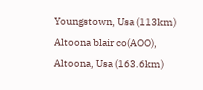Youngstown, Usa (113km)
Altoona blair co(AOO), Altoona, Usa (163.6km)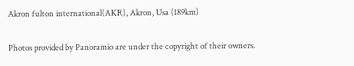Akron fulton international(AKR), Akron, Usa (189km)

Photos provided by Panoramio are under the copyright of their owners.